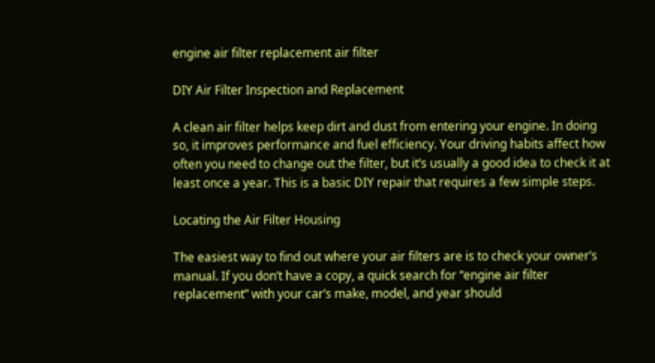engine air filter replacement air filter

DIY Air Filter Inspection and Replacement

A clean air filter helps keep dirt and dust from entering your engine. In doing so, it improves performance and fuel efficiency. Your driving habits affect how often you need to change out the filter, but it’s usually a good idea to check it at least once a year. This is a basic DIY repair that requires a few simple steps.

Locating the Air Filter Housing

The easiest way to find out where your air filters are is to check your owner’s manual. If you don’t have a copy, a quick search for “engine air filter replacement” with your car’s make, model, and year should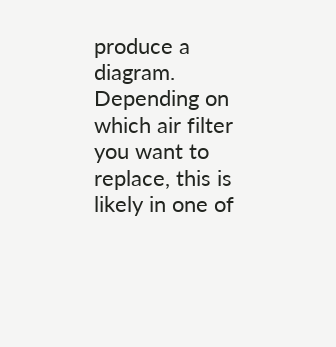produce a diagram. Depending on which air filter you want to replace, this is likely in one of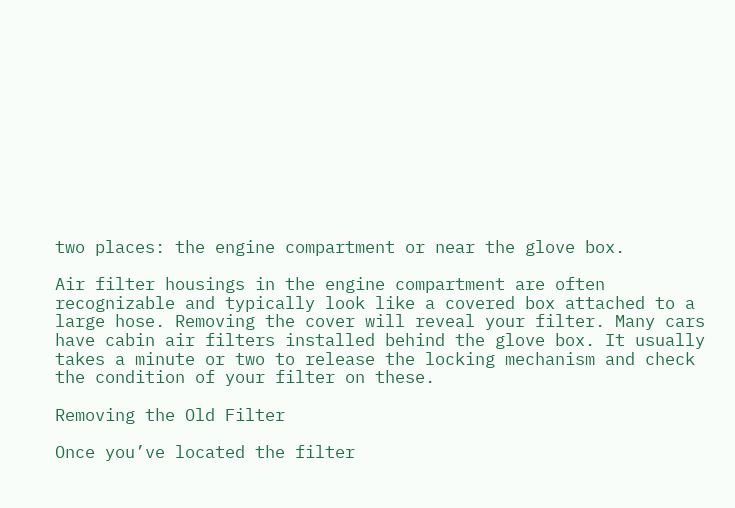two places: the engine compartment or near the glove box.

Air filter housings in the engine compartment are often recognizable and typically look like a covered box attached to a large hose. Removing the cover will reveal your filter. Many cars have cabin air filters installed behind the glove box. It usually takes a minute or two to release the locking mechanism and check the condition of your filter on these.

Removing the Old Filter

Once you’ve located the filter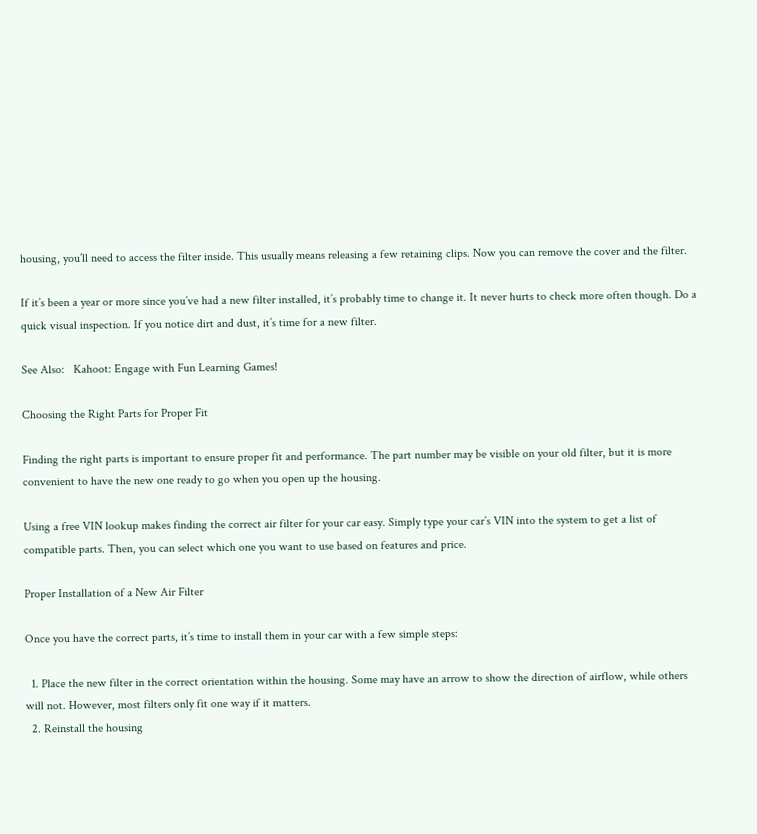housing, you’ll need to access the filter inside. This usually means releasing a few retaining clips. Now you can remove the cover and the filter.

If it’s been a year or more since you’ve had a new filter installed, it’s probably time to change it. It never hurts to check more often though. Do a quick visual inspection. If you notice dirt and dust, it’s time for a new filter.

See Also:   Kahoot: Engage with Fun Learning Games!

Choosing the Right Parts for Proper Fit

Finding the right parts is important to ensure proper fit and performance. The part number may be visible on your old filter, but it is more convenient to have the new one ready to go when you open up the housing.

Using a free VIN lookup makes finding the correct air filter for your car easy. Simply type your car’s VIN into the system to get a list of compatible parts. Then, you can select which one you want to use based on features and price.

Proper Installation of a New Air Filter

Once you have the correct parts, it’s time to install them in your car with a few simple steps:

  1. Place the new filter in the correct orientation within the housing. Some may have an arrow to show the direction of airflow, while others will not. However, most filters only fit one way if it matters.
  2. Reinstall the housing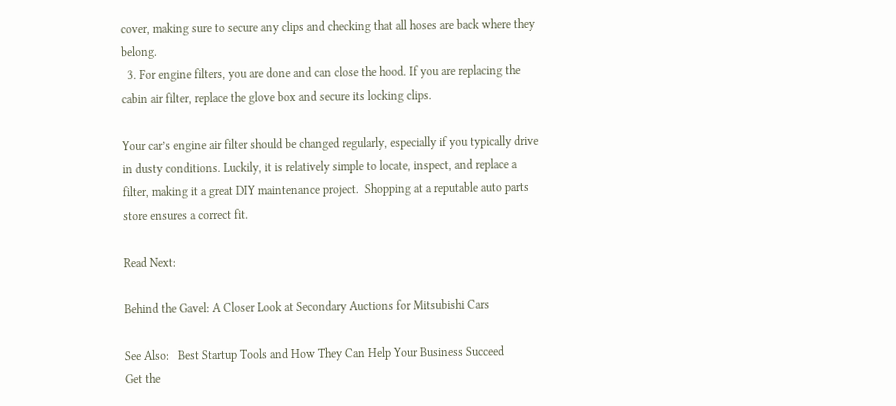cover, making sure to secure any clips and checking that all hoses are back where they belong.
  3. For engine filters, you are done and can close the hood. If you are replacing the cabin air filter, replace the glove box and secure its locking clips.

Your car’s engine air filter should be changed regularly, especially if you typically drive in dusty conditions. Luckily, it is relatively simple to locate, inspect, and replace a filter, making it a great DIY maintenance project.  Shopping at a reputable auto parts store ensures a correct fit.

Read Next:

Behind the Gavel: A Closer Look at Secondary Auctions for Mitsubishi Cars

See Also:   Best Startup Tools and How They Can Help Your Business Succeed
Get the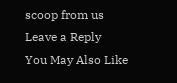scoop from us
Leave a Reply
You May Also Like